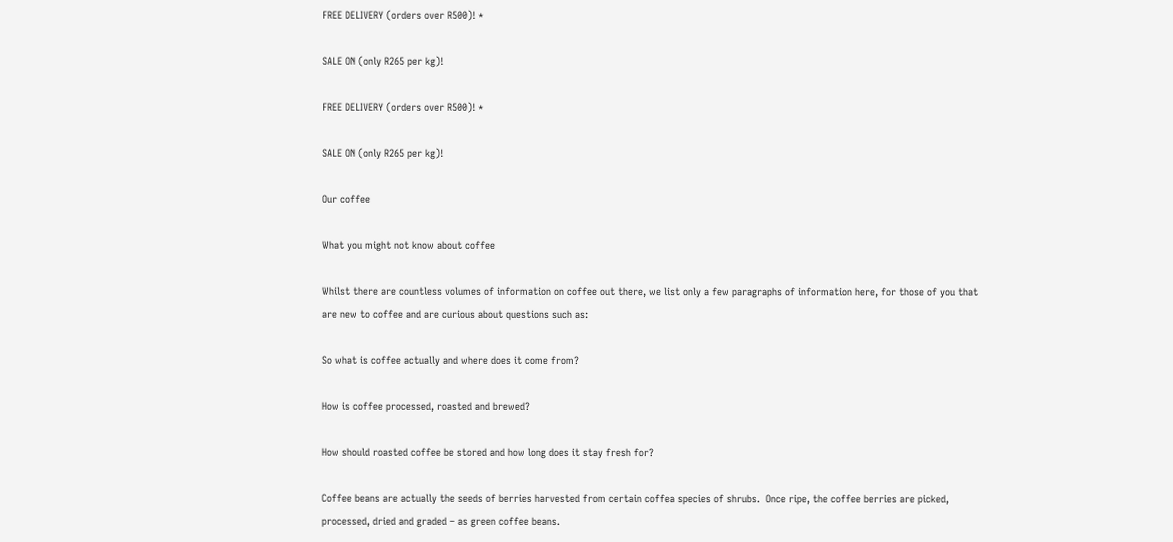FREE DELIVERY (orders over R500)! *

SALE ON (only R265 per kg)!

FREE DELIVERY (orders over R500)! *

SALE ON (only R265 per kg)!

Our coffee

What you might not know about coffee

Whilst there are countless volumes of information on coffee out there, we list only a few paragraphs of information here, for those of you that are new to coffee and are curious about questions such as:

So what is coffee actually and where does it come from?

How is coffee processed, roasted and brewed?

How should roasted coffee be stored and how long does it stay fresh for?

Coffee beans are actually the seeds of berries harvested from certain coffea species of shrubs.  Once ripe, the coffee berries are picked, processed, dried and graded – as green coffee beans.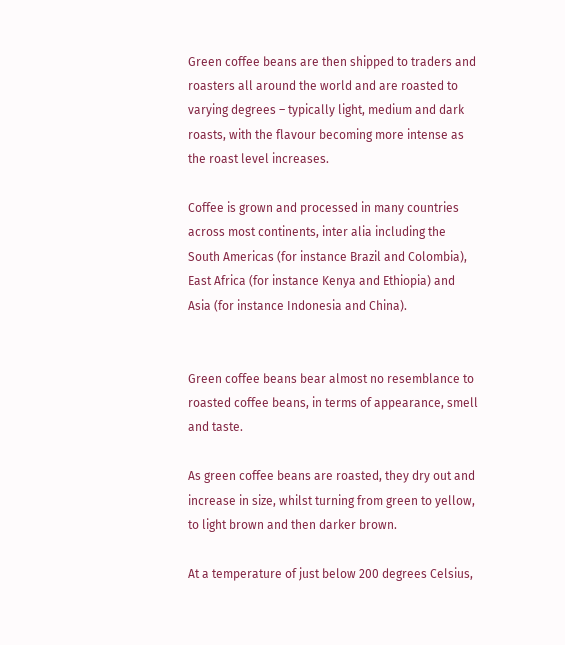Green coffee beans are then shipped to traders and roasters all around the world and are roasted to varying degrees – typically light, medium and dark roasts, with the flavour becoming more intense as the roast level increases.

Coffee is grown and processed in many countries across most continents, inter alia including the South Americas (for instance Brazil and Colombia), East Africa (for instance Kenya and Ethiopia) and Asia (for instance Indonesia and China).


Green coffee beans bear almost no resemblance to roasted coffee beans, in terms of appearance, smell and taste.

As green coffee beans are roasted, they dry out and increase in size, whilst turning from green to yellow, to light brown and then darker brown.

At a temperature of just below 200 degrees Celsius,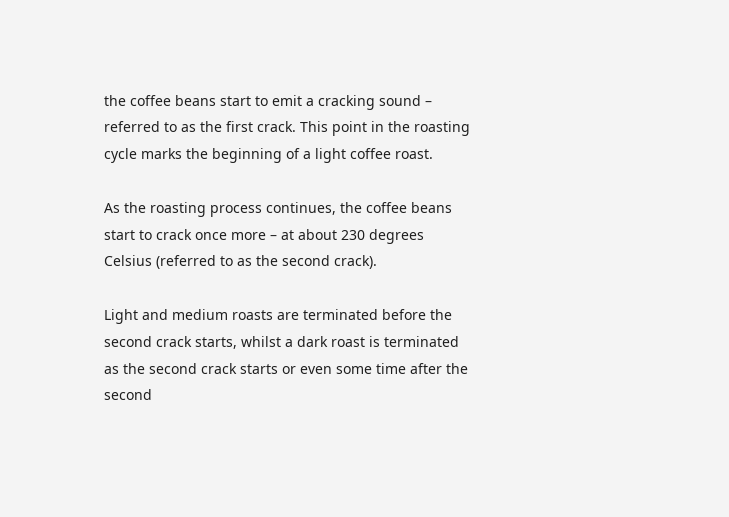the coffee beans start to emit a cracking sound – referred to as the first crack. This point in the roasting cycle marks the beginning of a light coffee roast.

As the roasting process continues, the coffee beans start to crack once more – at about 230 degrees Celsius (referred to as the second crack).

Light and medium roasts are terminated before the second crack starts, whilst a dark roast is terminated as the second crack starts or even some time after the second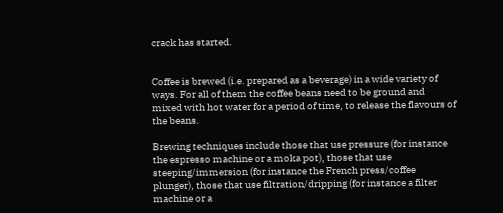crack has started.


Coffee is brewed (i.e. prepared as a beverage) in a wide variety of ways. For all of them the coffee beans need to be ground and mixed with hot water for a period of time, to release the flavours of the beans.

Brewing techniques include those that use pressure (for instance the espresso machine or a moka pot), those that use steeping/immersion (for instance the French press/coffee plunger), those that use filtration/dripping (for instance a filter machine or a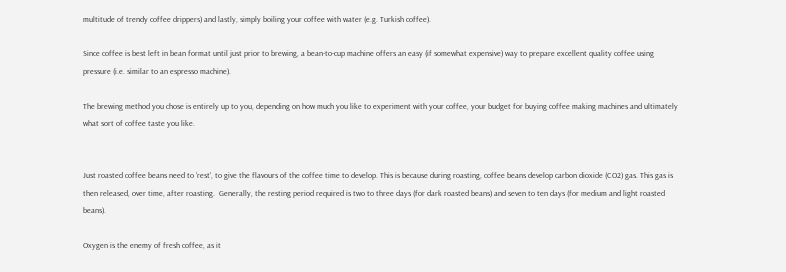multitude of trendy coffee drippers) and lastly, simply boiling your coffee with water (e.g. Turkish coffee).

Since coffee is best left in bean format until just prior to brewing, a bean-to-cup machine offers an easy (if somewhat expensive) way to prepare excellent quality coffee using pressure (i.e. similar to an espresso machine).

The brewing method you chose is entirely up to you, depending on how much you like to experiment with your coffee, your budget for buying coffee making machines and ultimately what sort of coffee taste you like.


Just roasted coffee beans need to ‘rest’, to give the flavours of the coffee time to develop. This is because during roasting, coffee beans develop carbon dioxide (CO2) gas. This gas is then released, over time, after roasting.  Generally, the resting period required is two to three days (for dark roasted beans) and seven to ten days (for medium and light roasted beans).

Oxygen is the enemy of fresh coffee, as it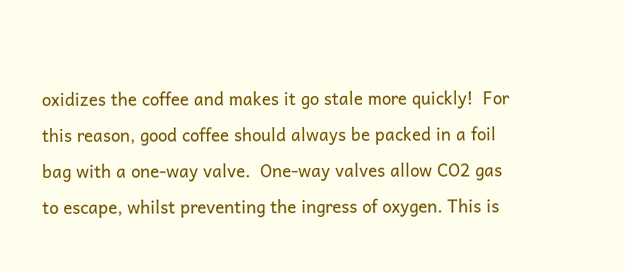oxidizes the coffee and makes it go stale more quickly!  For this reason, good coffee should always be packed in a foil bag with a one-way valve.  One-way valves allow CO2 gas to escape, whilst preventing the ingress of oxygen. This is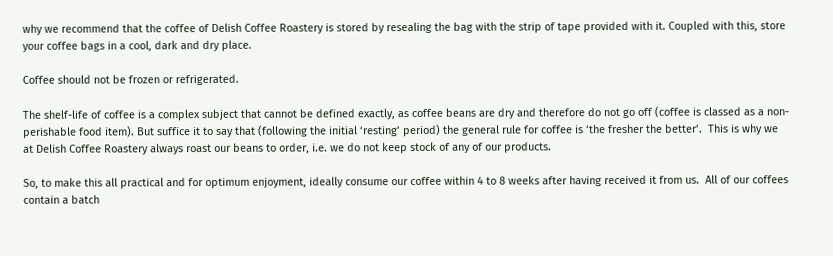why we recommend that the coffee of Delish Coffee Roastery is stored by resealing the bag with the strip of tape provided with it. Coupled with this, store your coffee bags in a cool, dark and dry place.

Coffee should not be frozen or refrigerated.

The shelf-life of coffee is a complex subject that cannot be defined exactly, as coffee beans are dry and therefore do not go off (coffee is classed as a non-perishable food item). But suffice it to say that (following the initial ‘resting’ period) the general rule for coffee is ‘the fresher the better’.  This is why we at Delish Coffee Roastery always roast our beans to order, i.e. we do not keep stock of any of our products.

So, to make this all practical and for optimum enjoyment, ideally consume our coffee within 4 to 8 weeks after having received it from us.  All of our coffees contain a batch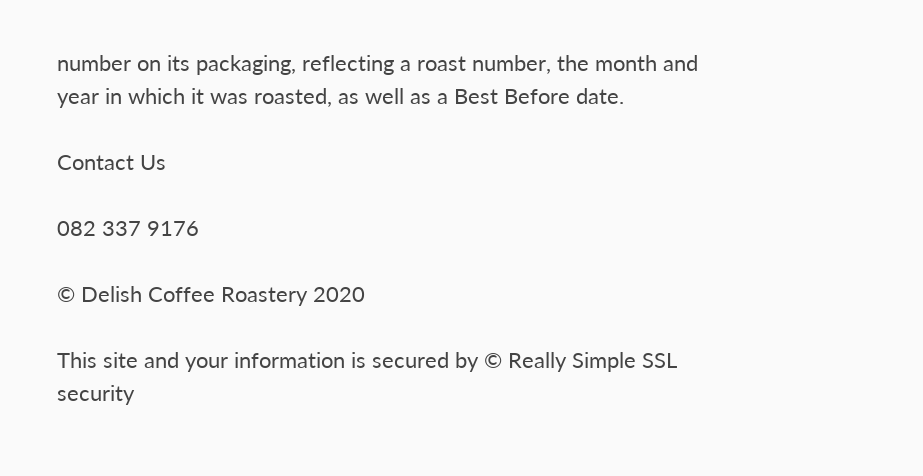number on its packaging, reflecting a roast number, the month and year in which it was roasted, as well as a Best Before date.

Contact Us

082 337 9176

© Delish Coffee Roastery 2020

This site and your information is secured by © Really Simple SSL security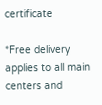certificate

*Free delivery applies to all main centers and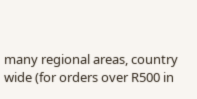many regional areas, country wide (for orders over R500 in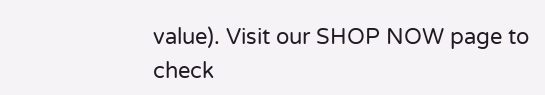value). Visit our SHOP NOW page to check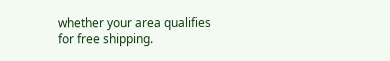whether your area qualifies for free shipping.